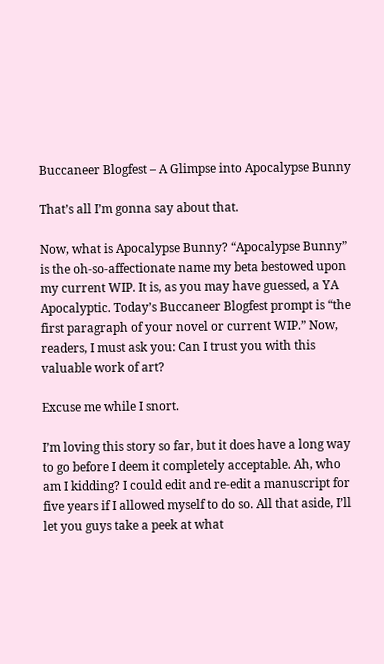Buccaneer Blogfest – A Glimpse into Apocalypse Bunny

That’s all I’m gonna say about that.

Now, what is Apocalypse Bunny? “Apocalypse Bunny” is the oh-so-affectionate name my beta bestowed upon my current WIP. It is, as you may have guessed, a YA Apocalyptic. Today’s Buccaneer Blogfest prompt is “the first paragraph of your novel or current WIP.” Now, readers, I must ask you: Can I trust you with this valuable work of art?

Excuse me while I snort.

I’m loving this story so far, but it does have a long way to go before I deem it completely acceptable. Ah, who am I kidding? I could edit and re-edit a manuscript for five years if I allowed myself to do so. All that aside, I’ll let you guys take a peek at what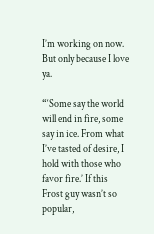I’m working on now. But only because I love ya.

“‘Some say the world will end in fire, some say in ice. From what I’ve tasted of desire, I hold with those who favor fire.’ If this Frost guy wasn’t so popular,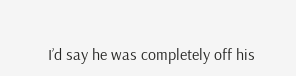I’d say he was completely off his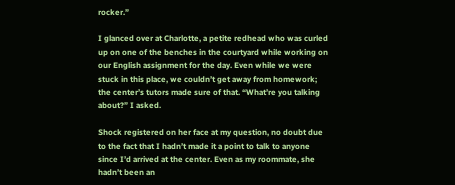rocker.”

I glanced over at Charlotte, a petite redhead who was curled up on one of the benches in the courtyard while working on our English assignment for the day. Even while we were stuck in this place, we couldn’t get away from homework; the center’s tutors made sure of that. “What’re you talking about?” I asked.

Shock registered on her face at my question, no doubt due to the fact that I hadn’t made it a point to talk to anyone since I’d arrived at the center. Even as my roommate, she hadn’t been an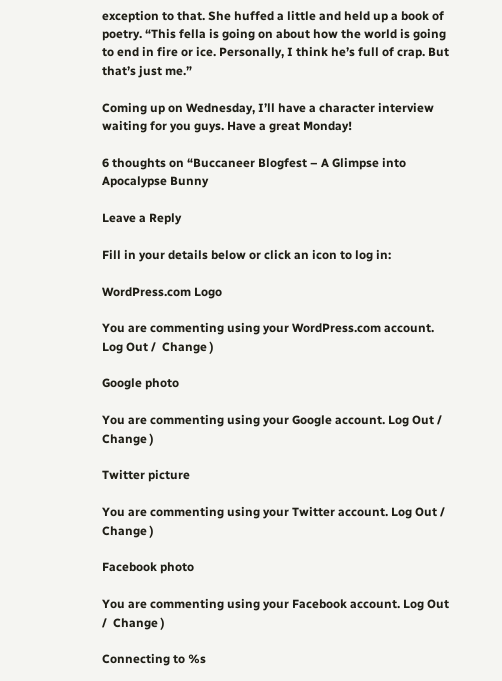exception to that. She huffed a little and held up a book of poetry. “This fella is going on about how the world is going to end in fire or ice. Personally, I think he’s full of crap. But that’s just me.”

Coming up on Wednesday, I’ll have a character interview waiting for you guys. Have a great Monday!

6 thoughts on “Buccaneer Blogfest – A Glimpse into Apocalypse Bunny

Leave a Reply

Fill in your details below or click an icon to log in:

WordPress.com Logo

You are commenting using your WordPress.com account. Log Out /  Change )

Google photo

You are commenting using your Google account. Log Out /  Change )

Twitter picture

You are commenting using your Twitter account. Log Out /  Change )

Facebook photo

You are commenting using your Facebook account. Log Out /  Change )

Connecting to %s